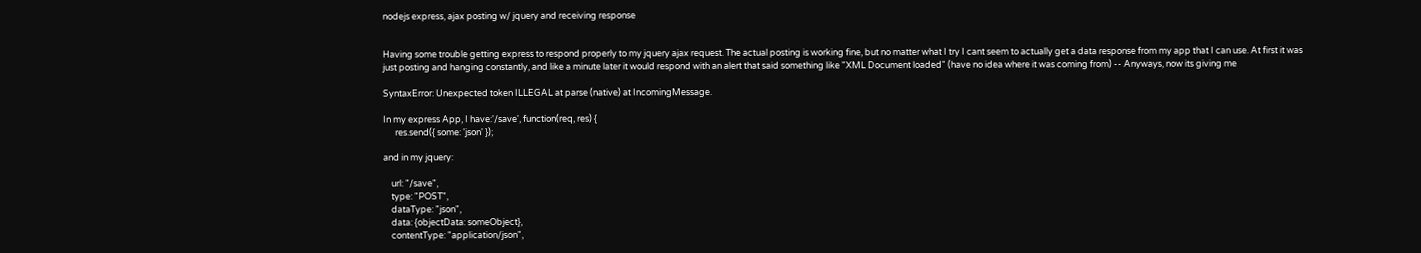nodejs express, ajax posting w/ jquery and receiving response


Having some trouble getting express to respond properly to my jquery ajax request. The actual posting is working fine, but no matter what I try I cant seem to actually get a data response from my app that I can use. At first it was just posting and hanging constantly, and like a minute later it would respond with an alert that said something like "XML Document loaded" (have no idea where it was coming from) -- Anyways, now its giving me

SyntaxError: Unexpected token ILLEGAL at parse (native) at IncomingMessage.

In my express App, I have:'/save', function(req, res) {
      res.send({ some: 'json' });

and in my jquery:

    url: "/save",
    type: "POST",
    dataType: "json",
    data: {objectData: someObject},
    contentType: "application/json",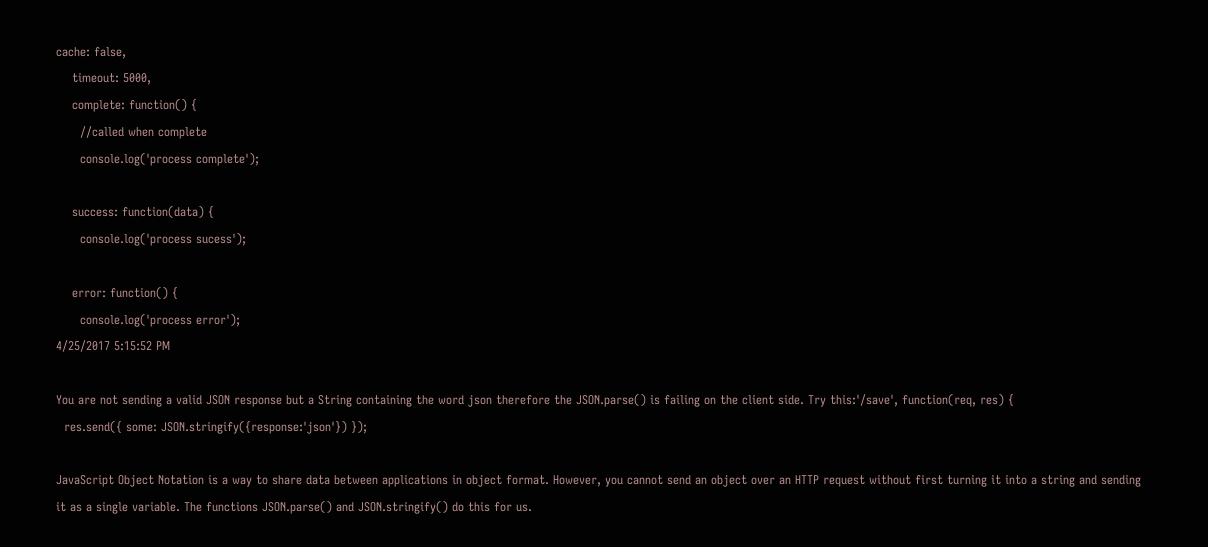cache: false,
    timeout: 5000,
    complete: function() {
      //called when complete
      console.log('process complete');

    success: function(data) {
      console.log('process sucess');

    error: function() {
      console.log('process error');
4/25/2017 5:15:52 PM

You are not sending a valid JSON response but a String containing the word json therefore the JSON.parse() is failing on the client side. Try this:'/save', function(req, res) {
  res.send({ some: JSON.stringify({response:'json'}) });

JavaScript Object Notation is a way to share data between applications in object format. However, you cannot send an object over an HTTP request without first turning it into a string and sending it as a single variable. The functions JSON.parse() and JSON.stringify() do this for us.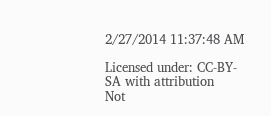2/27/2014 11:37:48 AM

Licensed under: CC-BY-SA with attribution
Not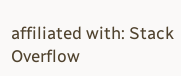affiliated with: Stack Overflow